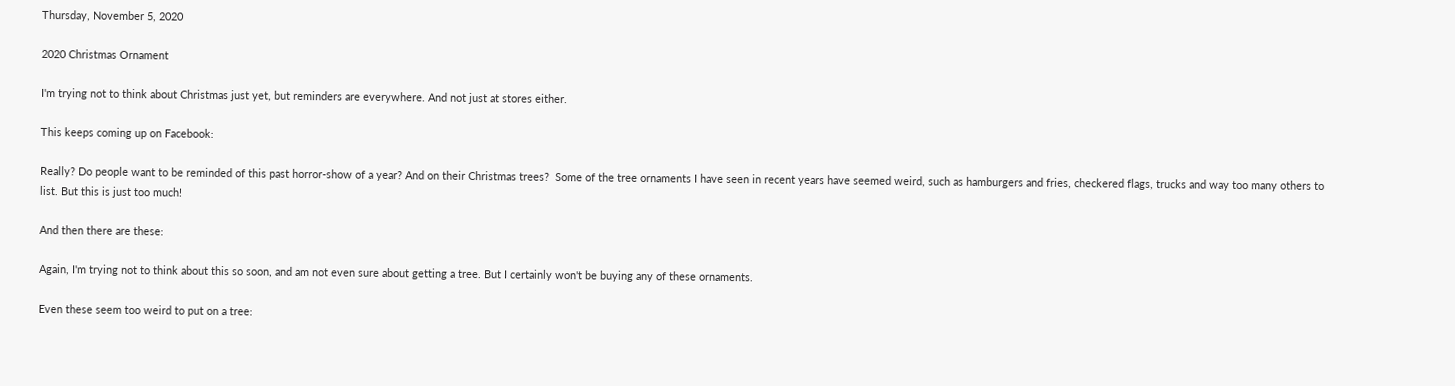Thursday, November 5, 2020

2020 Christmas Ornament

I'm trying not to think about Christmas just yet, but reminders are everywhere. And not just at stores either.

This keeps coming up on Facebook:

Really? Do people want to be reminded of this past horror-show of a year? And on their Christmas trees?  Some of the tree ornaments I have seen in recent years have seemed weird, such as hamburgers and fries, checkered flags, trucks and way too many others to list. But this is just too much!

And then there are these:

Again, I'm trying not to think about this so soon, and am not even sure about getting a tree. But I certainly won't be buying any of these ornaments.

Even these seem too weird to put on a tree: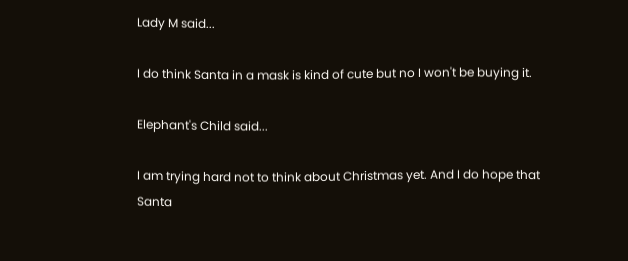Lady M said...

I do think Santa in a mask is kind of cute but no I won't be buying it.

Elephant's Child said...

I am trying hard not to think about Christmas yet. And I do hope that Santa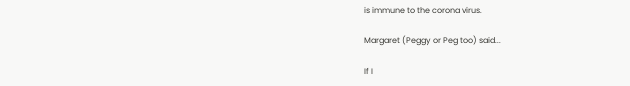is immune to the corona virus.

Margaret (Peggy or Peg too) said...

If I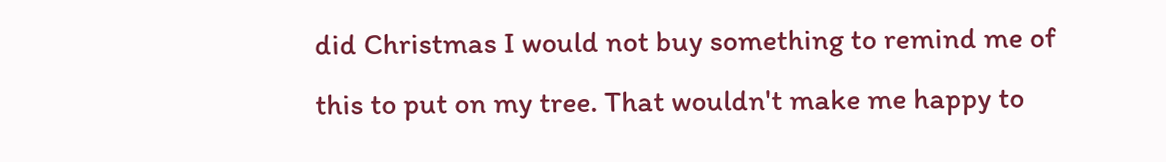did Christmas I would not buy something to remind me of this to put on my tree. That wouldn't make me happy to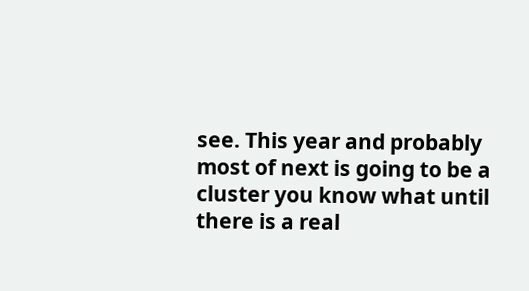see. This year and probably most of next is going to be a cluster you know what until there is a real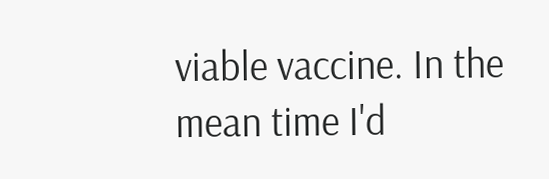viable vaccine. In the mean time I'd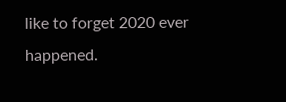like to forget 2020 ever happened.